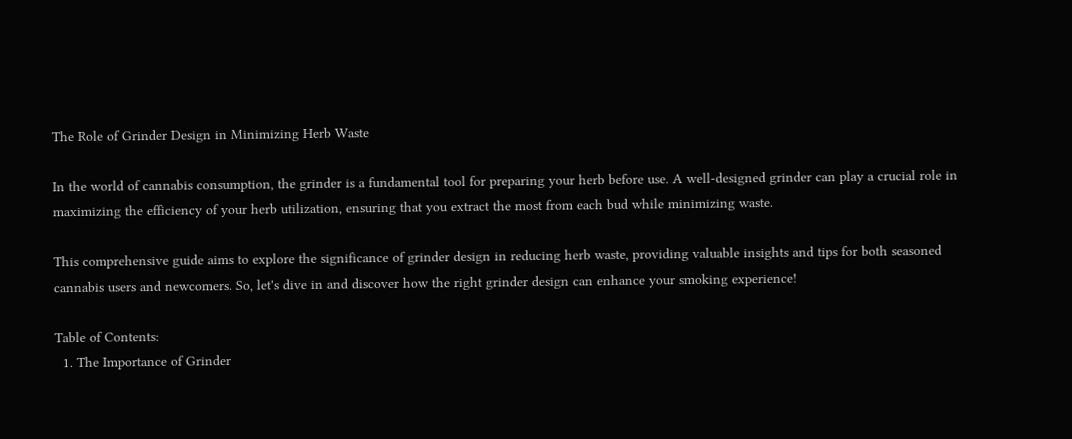The Role of Grinder Design in Minimizing Herb Waste

In the world of cannabis consumption, the grinder is a fundamental tool for preparing your herb before use. A well-designed grinder can play a crucial role in maximizing the efficiency of your herb utilization, ensuring that you extract the most from each bud while minimizing waste.

This comprehensive guide aims to explore the significance of grinder design in reducing herb waste, providing valuable insights and tips for both seasoned cannabis users and newcomers. So, let's dive in and discover how the right grinder design can enhance your smoking experience!

Table of Contents:
  1. The Importance of Grinder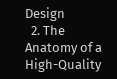Design
  2. The Anatomy of a High-Quality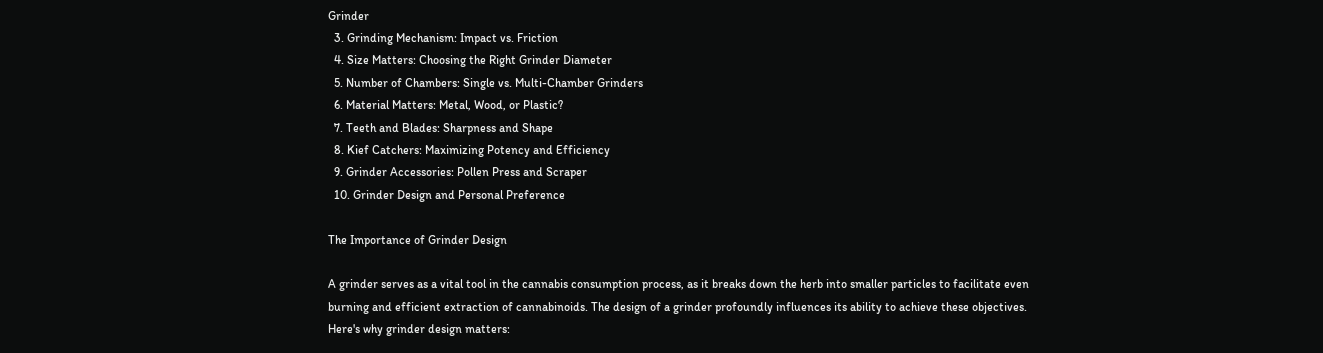Grinder
  3. Grinding Mechanism: Impact vs. Friction
  4. Size Matters: Choosing the Right Grinder Diameter
  5. Number of Chambers: Single vs. Multi-Chamber Grinders
  6. Material Matters: Metal, Wood, or Plastic?
  7. Teeth and Blades: Sharpness and Shape
  8. Kief Catchers: Maximizing Potency and Efficiency
  9. Grinder Accessories: Pollen Press and Scraper
  10. Grinder Design and Personal Preference

The Importance of Grinder Design

A grinder serves as a vital tool in the cannabis consumption process, as it breaks down the herb into smaller particles to facilitate even burning and efficient extraction of cannabinoids. The design of a grinder profoundly influences its ability to achieve these objectives. Here's why grinder design matters: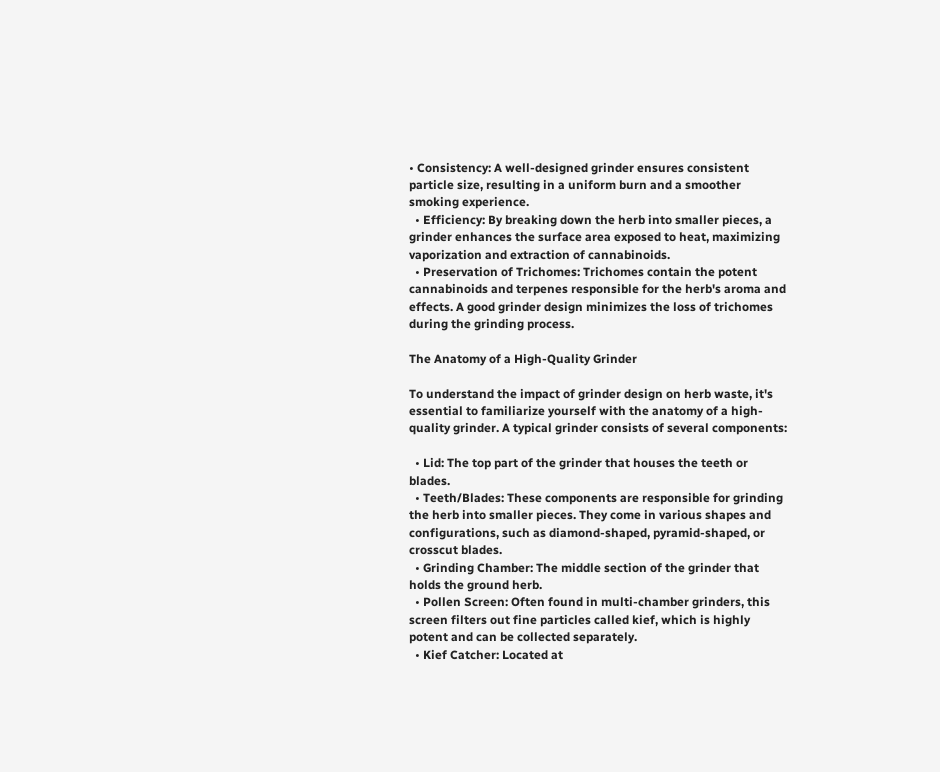• Consistency: A well-designed grinder ensures consistent particle size, resulting in a uniform burn and a smoother smoking experience.
  • Efficiency: By breaking down the herb into smaller pieces, a grinder enhances the surface area exposed to heat, maximizing vaporization and extraction of cannabinoids.
  • Preservation of Trichomes: Trichomes contain the potent cannabinoids and terpenes responsible for the herb's aroma and effects. A good grinder design minimizes the loss of trichomes during the grinding process.

The Anatomy of a High-Quality Grinder

To understand the impact of grinder design on herb waste, it's essential to familiarize yourself with the anatomy of a high-quality grinder. A typical grinder consists of several components:

  • Lid: The top part of the grinder that houses the teeth or blades.
  • Teeth/Blades: These components are responsible for grinding the herb into smaller pieces. They come in various shapes and configurations, such as diamond-shaped, pyramid-shaped, or crosscut blades.
  • Grinding Chamber: The middle section of the grinder that holds the ground herb.
  • Pollen Screen: Often found in multi-chamber grinders, this screen filters out fine particles called kief, which is highly potent and can be collected separately.
  • Kief Catcher: Located at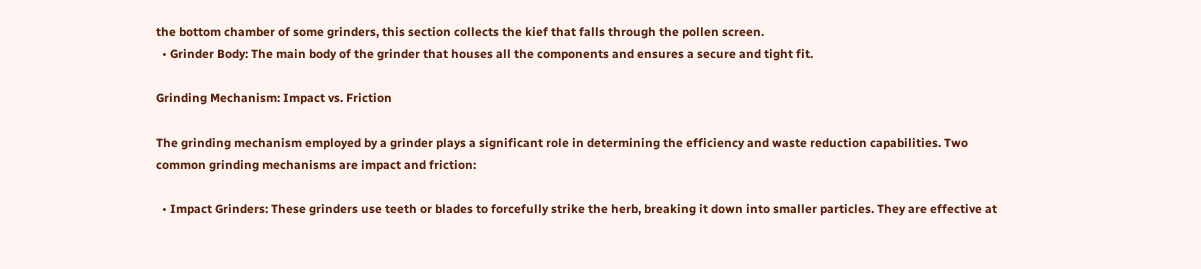the bottom chamber of some grinders, this section collects the kief that falls through the pollen screen.
  • Grinder Body: The main body of the grinder that houses all the components and ensures a secure and tight fit.

Grinding Mechanism: Impact vs. Friction

The grinding mechanism employed by a grinder plays a significant role in determining the efficiency and waste reduction capabilities. Two common grinding mechanisms are impact and friction:

  • Impact Grinders: These grinders use teeth or blades to forcefully strike the herb, breaking it down into smaller particles. They are effective at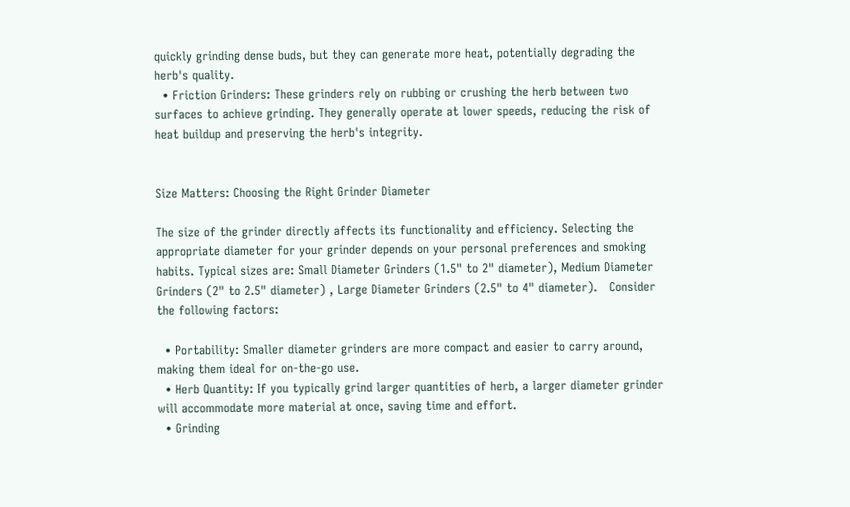quickly grinding dense buds, but they can generate more heat, potentially degrading the herb's quality.
  • Friction Grinders: These grinders rely on rubbing or crushing the herb between two surfaces to achieve grinding. They generally operate at lower speeds, reducing the risk of heat buildup and preserving the herb's integrity.


Size Matters: Choosing the Right Grinder Diameter

The size of the grinder directly affects its functionality and efficiency. Selecting the appropriate diameter for your grinder depends on your personal preferences and smoking habits. Typical sizes are: Small Diameter Grinders (1.5" to 2" diameter), Medium Diameter Grinders (2" to 2.5" diameter) , Large Diameter Grinders (2.5" to 4" diameter).   Consider the following factors:

  • Portability: Smaller diameter grinders are more compact and easier to carry around, making them ideal for on-the-go use.
  • Herb Quantity: If you typically grind larger quantities of herb, a larger diameter grinder will accommodate more material at once, saving time and effort.
  • Grinding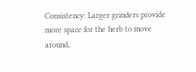Consistency: Larger grinders provide more space for the herb to move around,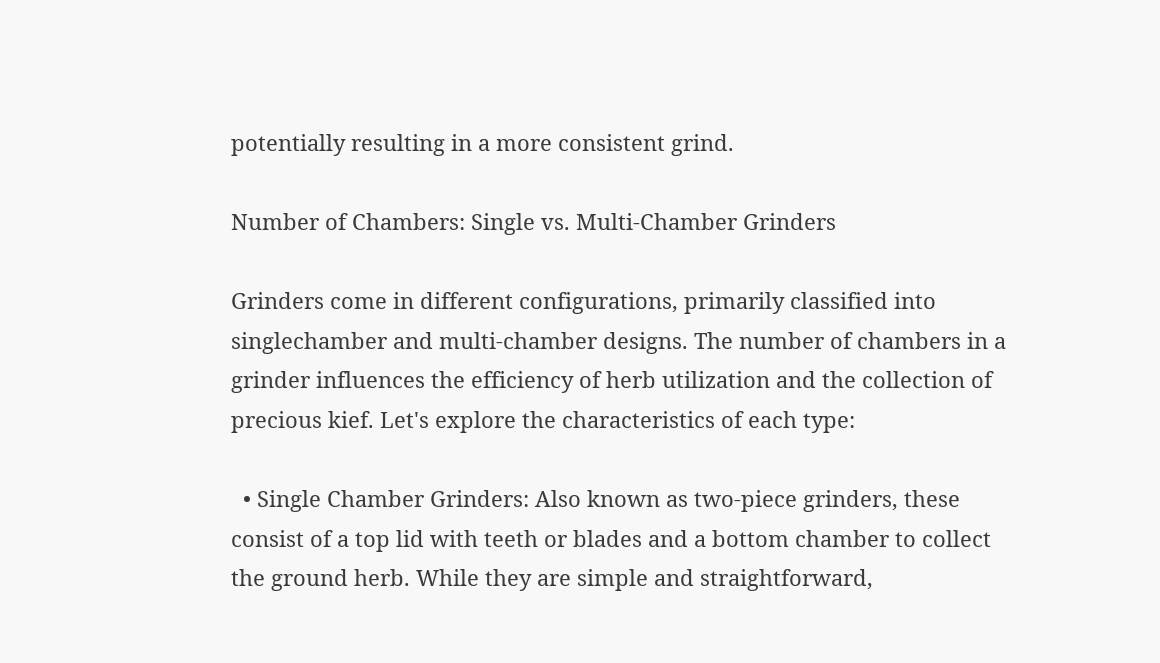potentially resulting in a more consistent grind.

Number of Chambers: Single vs. Multi-Chamber Grinders

Grinders come in different configurations, primarily classified into singlechamber and multi-chamber designs. The number of chambers in a grinder influences the efficiency of herb utilization and the collection of precious kief. Let's explore the characteristics of each type:

  • Single Chamber Grinders: Also known as two-piece grinders, these consist of a top lid with teeth or blades and a bottom chamber to collect the ground herb. While they are simple and straightforward,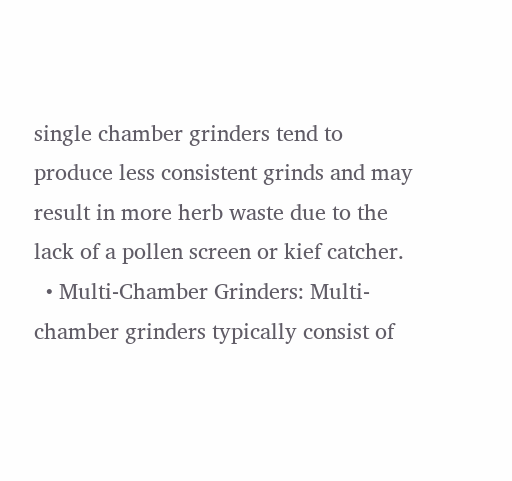single chamber grinders tend to produce less consistent grinds and may result in more herb waste due to the lack of a pollen screen or kief catcher.
  • Multi-Chamber Grinders: Multi-chamber grinders typically consist of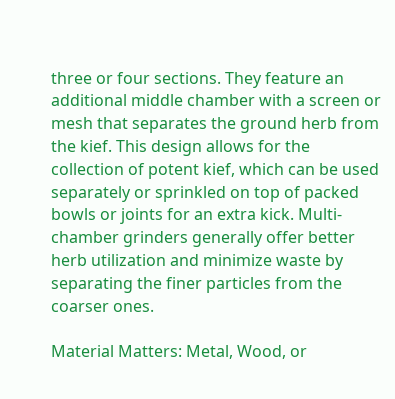three or four sections. They feature an additional middle chamber with a screen or mesh that separates the ground herb from the kief. This design allows for the collection of potent kief, which can be used separately or sprinkled on top of packed bowls or joints for an extra kick. Multi-chamber grinders generally offer better herb utilization and minimize waste by separating the finer particles from the coarser ones.

Material Matters: Metal, Wood, or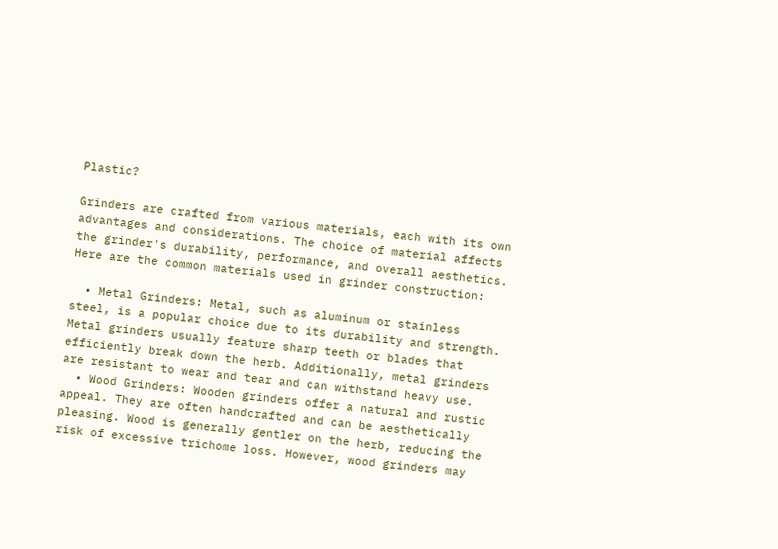Plastic?

Grinders are crafted from various materials, each with its own advantages and considerations. The choice of material affects the grinder's durability, performance, and overall aesthetics. Here are the common materials used in grinder construction:

  • Metal Grinders: Metal, such as aluminum or stainless steel, is a popular choice due to its durability and strength. Metal grinders usually feature sharp teeth or blades that efficiently break down the herb. Additionally, metal grinders are resistant to wear and tear and can withstand heavy use.
  • Wood Grinders: Wooden grinders offer a natural and rustic appeal. They are often handcrafted and can be aesthetically pleasing. Wood is generally gentler on the herb, reducing the risk of excessive trichome loss. However, wood grinders may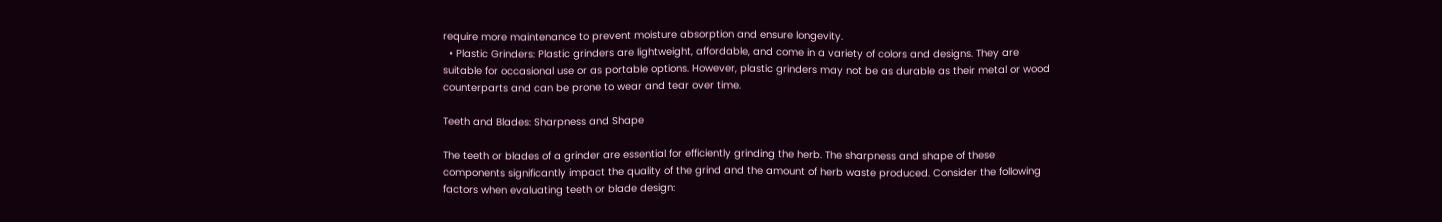require more maintenance to prevent moisture absorption and ensure longevity.
  • Plastic Grinders: Plastic grinders are lightweight, affordable, and come in a variety of colors and designs. They are suitable for occasional use or as portable options. However, plastic grinders may not be as durable as their metal or wood counterparts and can be prone to wear and tear over time.

Teeth and Blades: Sharpness and Shape

The teeth or blades of a grinder are essential for efficiently grinding the herb. The sharpness and shape of these components significantly impact the quality of the grind and the amount of herb waste produced. Consider the following factors when evaluating teeth or blade design: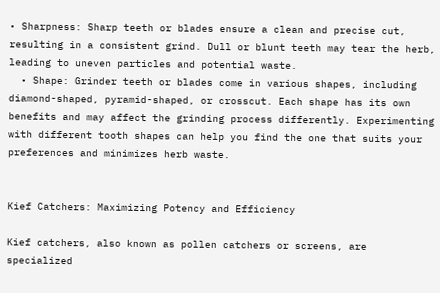• Sharpness: Sharp teeth or blades ensure a clean and precise cut, resulting in a consistent grind. Dull or blunt teeth may tear the herb, leading to uneven particles and potential waste.
  • Shape: Grinder teeth or blades come in various shapes, including diamond-shaped, pyramid-shaped, or crosscut. Each shape has its own benefits and may affect the grinding process differently. Experimenting with different tooth shapes can help you find the one that suits your preferences and minimizes herb waste.


Kief Catchers: Maximizing Potency and Efficiency

Kief catchers, also known as pollen catchers or screens, are specialized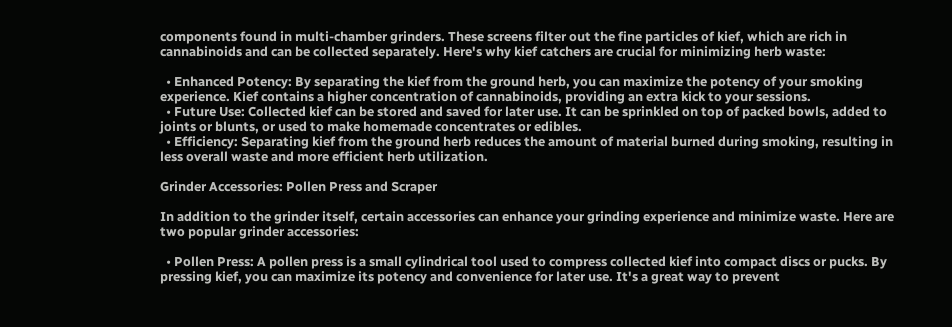components found in multi-chamber grinders. These screens filter out the fine particles of kief, which are rich in cannabinoids and can be collected separately. Here's why kief catchers are crucial for minimizing herb waste:

  • Enhanced Potency: By separating the kief from the ground herb, you can maximize the potency of your smoking experience. Kief contains a higher concentration of cannabinoids, providing an extra kick to your sessions.
  • Future Use: Collected kief can be stored and saved for later use. It can be sprinkled on top of packed bowls, added to joints or blunts, or used to make homemade concentrates or edibles.
  • Efficiency: Separating kief from the ground herb reduces the amount of material burned during smoking, resulting in less overall waste and more efficient herb utilization.

Grinder Accessories: Pollen Press and Scraper

In addition to the grinder itself, certain accessories can enhance your grinding experience and minimize waste. Here are two popular grinder accessories:

  • Pollen Press: A pollen press is a small cylindrical tool used to compress collected kief into compact discs or pucks. By pressing kief, you can maximize its potency and convenience for later use. It's a great way to prevent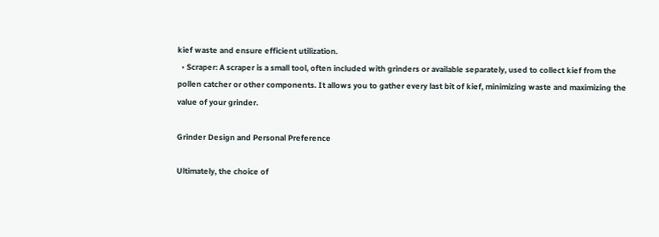kief waste and ensure efficient utilization.
  • Scraper: A scraper is a small tool, often included with grinders or available separately, used to collect kief from the pollen catcher or other components. It allows you to gather every last bit of kief, minimizing waste and maximizing the value of your grinder.

Grinder Design and Personal Preference

Ultimately, the choice of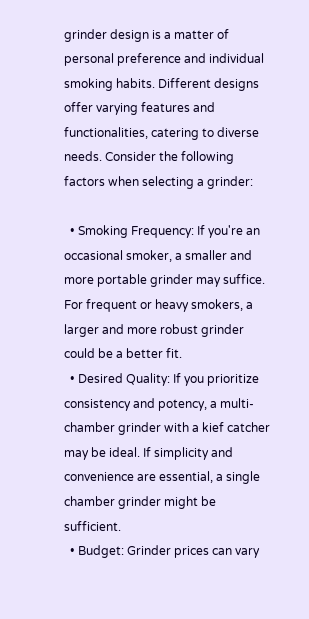grinder design is a matter of personal preference and individual smoking habits. Different designs offer varying features and functionalities, catering to diverse needs. Consider the following factors when selecting a grinder:

  • Smoking Frequency: If you're an occasional smoker, a smaller and more portable grinder may suffice. For frequent or heavy smokers, a larger and more robust grinder could be a better fit.
  • Desired Quality: If you prioritize consistency and potency, a multi-chamber grinder with a kief catcher may be ideal. If simplicity and convenience are essential, a single chamber grinder might be sufficient.
  • Budget: Grinder prices can vary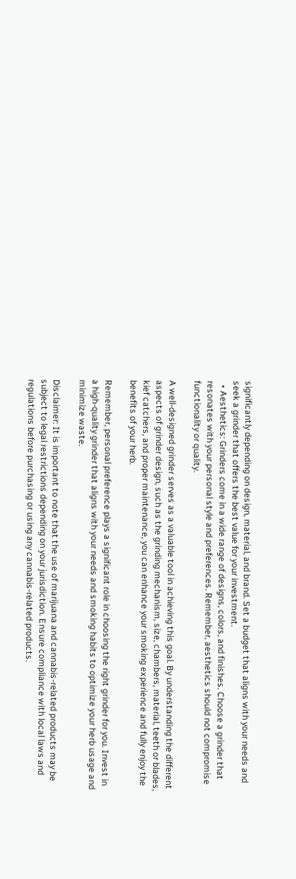significantly depending on design, material, and brand. Set a budget that aligns with your needs and seek a grinder that offers the best value for your investment.
  • Aesthetics: Grinders come in a wide range of designs, colors, and finishes. Choose a grinder that resonates with your personal style and preferences. Remember, aesthetics should not compromise functionality or quality.

A well-designed grinder serves as a valuable tool in achieving this goal. By understanding the different aspects of grinder design, such as the grinding mechanism, size, chambers, material, teeth or blades, kief catchers, and proper maintenance, you can enhance your smoking experience and fully enjoy the benefits of your herb.

Remember, personal preference plays a significant role in choosing the right grinder for you. Invest in a high-quality grinder that aligns with your needs and smoking habits to optimize your herb usage and minimize waste.

Disclaimer: It is important to note that the use of marijuana and cannabis-related products may be subject to legal restrictions depending on your jurisdiction. Ensure compliance with local laws and regulations before purchasing or using any cannabis-related products.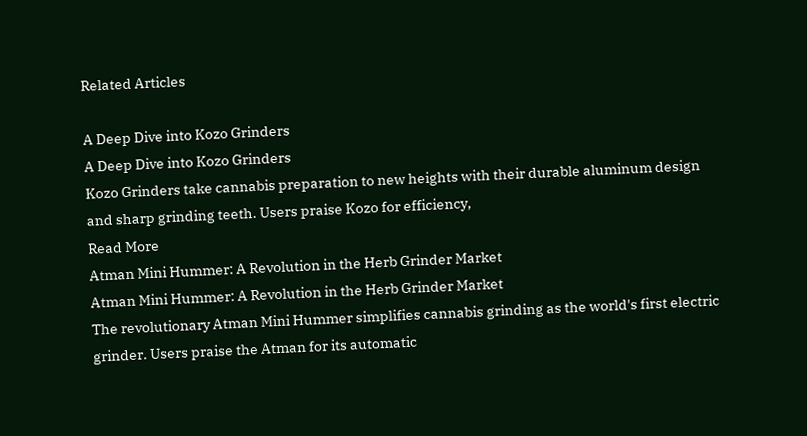Related Articles

A Deep Dive into Kozo Grinders
A Deep Dive into Kozo Grinders
Kozo Grinders take cannabis preparation to new heights with their durable aluminum design and sharp grinding teeth. Users praise Kozo for efficiency,
Read More
Atman Mini Hummer: A Revolution in the Herb Grinder Market
Atman Mini Hummer: A Revolution in the Herb Grinder Market
The revolutionary Atman Mini Hummer simplifies cannabis grinding as the world's first electric grinder. Users praise the Atman for its automatic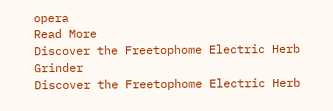opera
Read More
Discover the Freetophome Electric Herb Grinder
Discover the Freetophome Electric Herb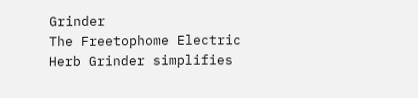Grinder
The Freetophome Electric Herb Grinder simplifies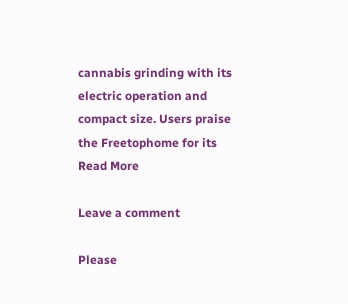cannabis grinding with its electric operation and compact size. Users praise the Freetophome for its
Read More

Leave a comment

Please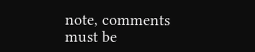note, comments must be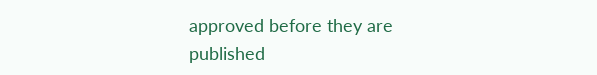approved before they are published